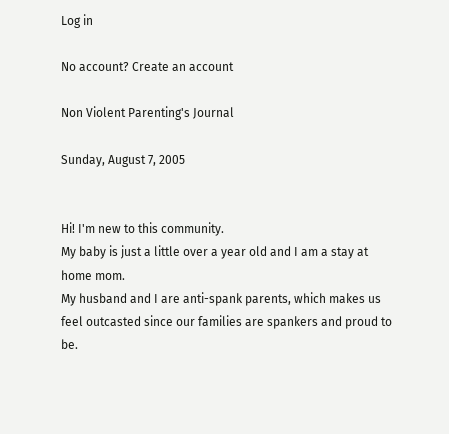Log in

No account? Create an account

Non Violent Parenting's Journal

Sunday, August 7, 2005


Hi! I'm new to this community.
My baby is just a little over a year old and I am a stay at home mom.
My husband and I are anti-spank parents, which makes us feel outcasted since our families are spankers and proud to be.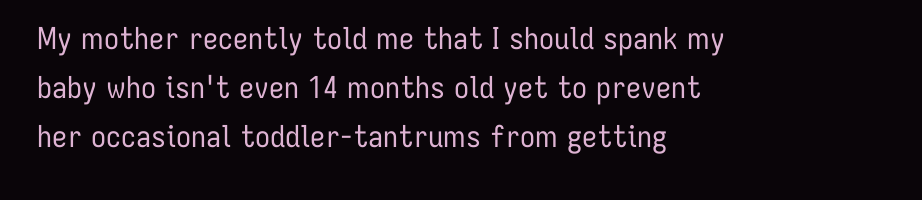My mother recently told me that I should spank my baby who isn't even 14 months old yet to prevent her occasional toddler-tantrums from getting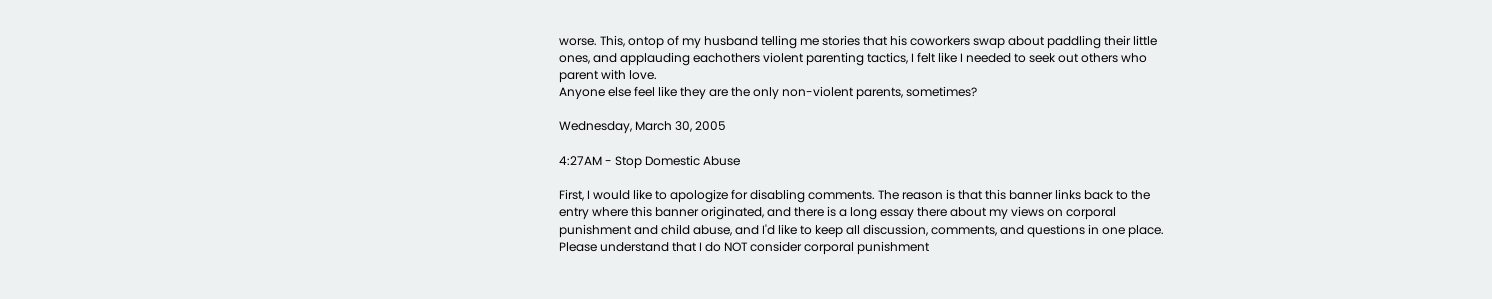worse. This, ontop of my husband telling me stories that his coworkers swap about paddling their little ones, and applauding eachothers violent parenting tactics, I felt like I needed to seek out others who parent with love.
Anyone else feel like they are the only non-violent parents, sometimes?

Wednesday, March 30, 2005

4:27AM - Stop Domestic Abuse

First, I would like to apologize for disabling comments. The reason is that this banner links back to the entry where this banner originated, and there is a long essay there about my views on corporal punishment and child abuse, and I'd like to keep all discussion, comments, and questions in one place. Please understand that I do NOT consider corporal punishment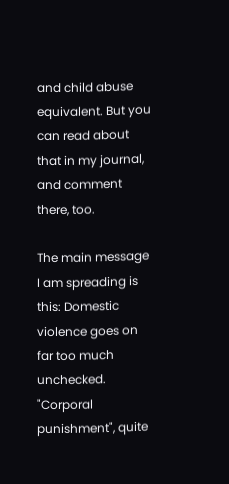and child abuse equivalent. But you can read about that in my journal, and comment there, too.

The main message I am spreading is this: Domestic violence goes on far too much unchecked. "Corporal punishment", quite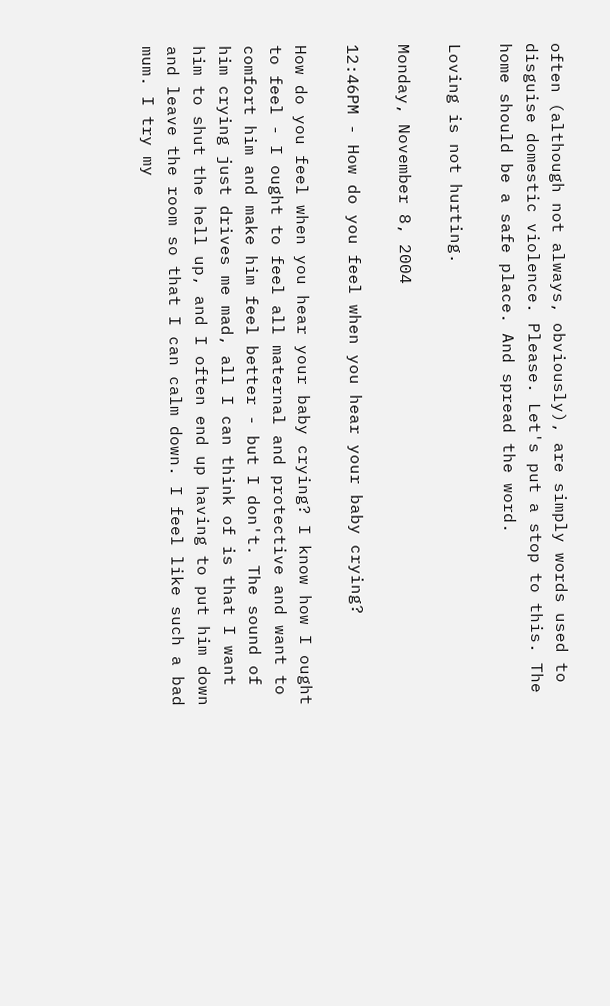often (although not always, obviously), are simply words used to disguise domestic violence. Please. Let's put a stop to this. The home should be a safe place. And spread the word.

Loving is not hurting.

Monday, November 8, 2004

12:46PM - How do you feel when you hear your baby crying?

How do you feel when you hear your baby crying? I know how I ought to feel - I ought to feel all maternal and protective and want to comfort him and make him feel better - but I don't. The sound of him crying just drives me mad, all I can think of is that I want him to shut the hell up, and I often end up having to put him down and leave the room so that I can calm down. I feel like such a bad mum. I try my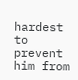hardest to prevent him from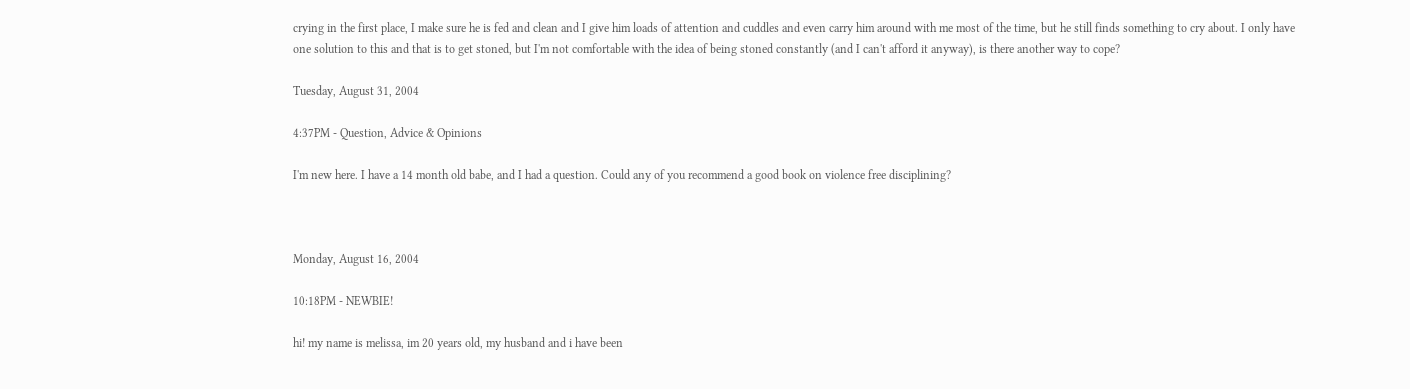crying in the first place, I make sure he is fed and clean and I give him loads of attention and cuddles and even carry him around with me most of the time, but he still finds something to cry about. I only have one solution to this and that is to get stoned, but I'm not comfortable with the idea of being stoned constantly (and I can't afford it anyway), is there another way to cope?

Tuesday, August 31, 2004

4:37PM - Question, Advice & Opinions

I'm new here. I have a 14 month old babe, and I had a question. Could any of you recommend a good book on violence free disciplining?



Monday, August 16, 2004

10:18PM - NEWBIE!

hi! my name is melissa, im 20 years old, my husband and i have been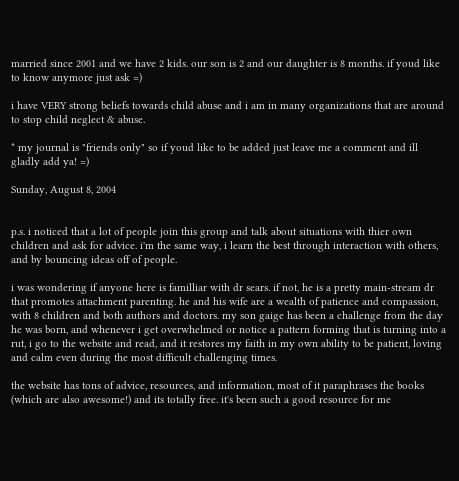married since 2001 and we have 2 kids. our son is 2 and our daughter is 8 months. if youd like to know anymore just ask =)

i have VERY strong beliefs towards child abuse and i am in many organizations that are around to stop child neglect & abuse.

* my journal is "friends only" so if youd like to be added just leave me a comment and ill gladly add ya! =)

Sunday, August 8, 2004


p.s. i noticed that a lot of people join this group and talk about situations with thier own children and ask for advice. i'm the same way, i learn the best through interaction with others, and by bouncing ideas off of people.

i was wondering if anyone here is familliar with dr sears. if not, he is a pretty main-stream dr that promotes attachment parenting. he and his wife are a wealth of patience and compassion, with 8 children and both authors and doctors. my son gaige has been a challenge from the day he was born, and whenever i get overwhelmed or notice a pattern forming that is turning into a rut, i go to the website and read, and it restores my faith in my own ability to be patient, loving and calm even during the most difficult challenging times.

the website has tons of advice, resources, and information, most of it paraphrases the books (which are also awesome!) and its totally free. it's been such a good resource for me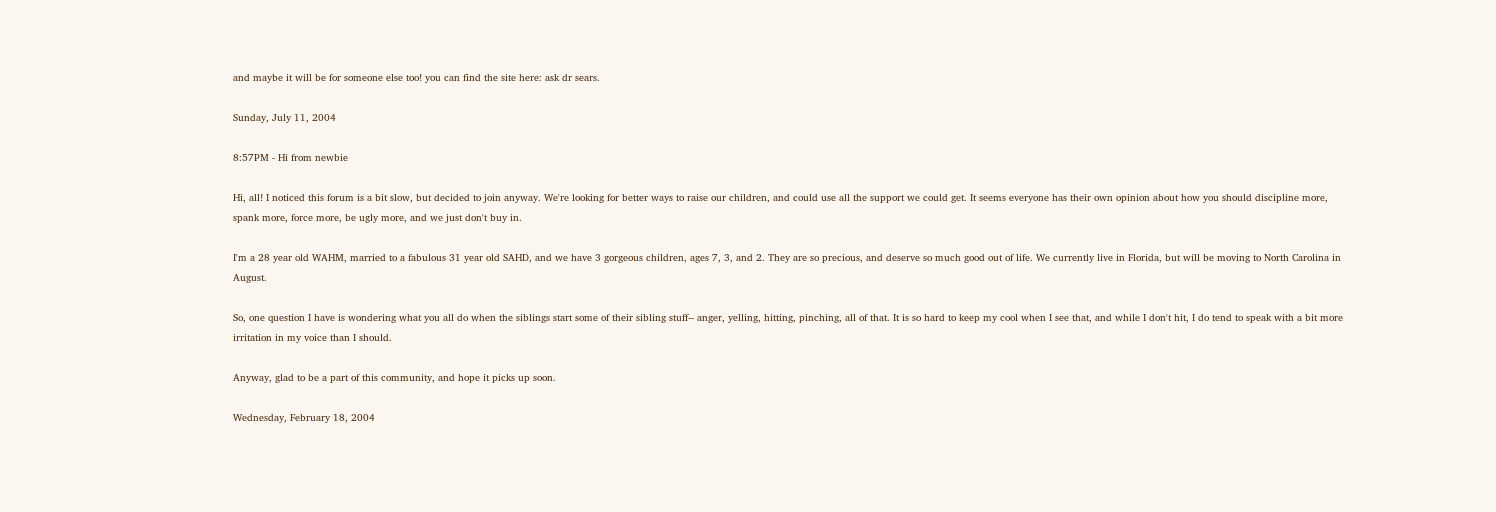and maybe it will be for someone else too! you can find the site here: ask dr sears.

Sunday, July 11, 2004

8:57PM - Hi from newbie

Hi, all! I noticed this forum is a bit slow, but decided to join anyway. We're looking for better ways to raise our children, and could use all the support we could get. It seems everyone has their own opinion about how you should discipline more, spank more, force more, be ugly more, and we just don't buy in.

I'm a 28 year old WAHM, married to a fabulous 31 year old SAHD, and we have 3 gorgeous children, ages 7, 3, and 2. They are so precious, and deserve so much good out of life. We currently live in Florida, but will be moving to North Carolina in August.

So, one question I have is wondering what you all do when the siblings start some of their sibling stuff-- anger, yelling, hitting, pinching, all of that. It is so hard to keep my cool when I see that, and while I don't hit, I do tend to speak with a bit more irritation in my voice than I should.

Anyway, glad to be a part of this community, and hope it picks up soon.

Wednesday, February 18, 2004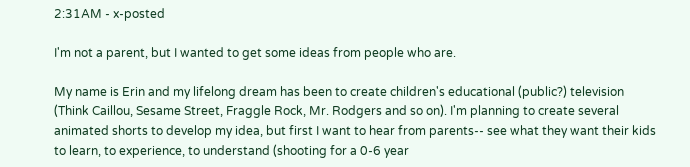2:31AM - x-posted

I'm not a parent, but I wanted to get some ideas from people who are.

My name is Erin and my lifelong dream has been to create children's educational (public?) television (Think Caillou, Sesame Street, Fraggle Rock, Mr. Rodgers and so on). I'm planning to create several animated shorts to develop my idea, but first I want to hear from parents-- see what they want their kids to learn, to experience, to understand (shooting for a 0-6 year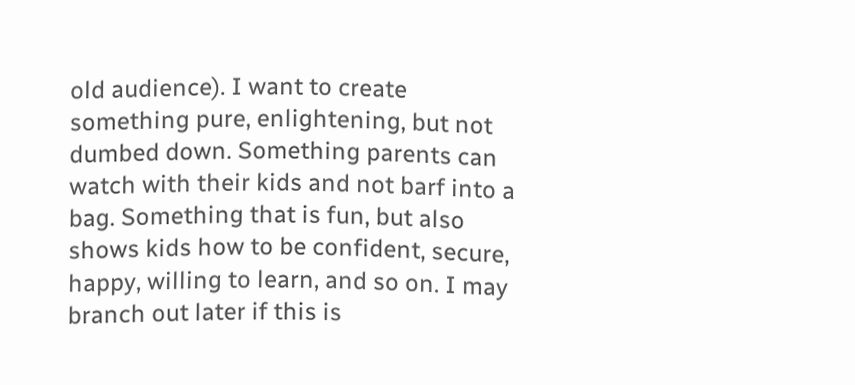old audience). I want to create something pure, enlightening, but not dumbed down. Something parents can watch with their kids and not barf into a bag. Something that is fun, but also shows kids how to be confident, secure, happy, willing to learn, and so on. I may branch out later if this is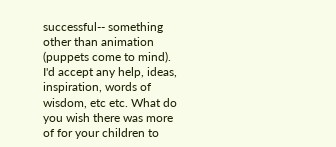successful-- something other than animation (puppets come to mind). I'd accept any help, ideas, inspiration, words of wisdom, etc etc. What do you wish there was more of for your children to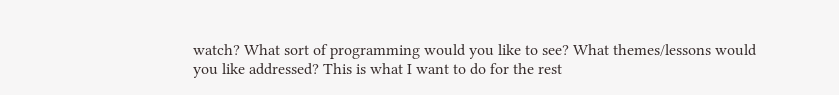watch? What sort of programming would you like to see? What themes/lessons would you like addressed? This is what I want to do for the rest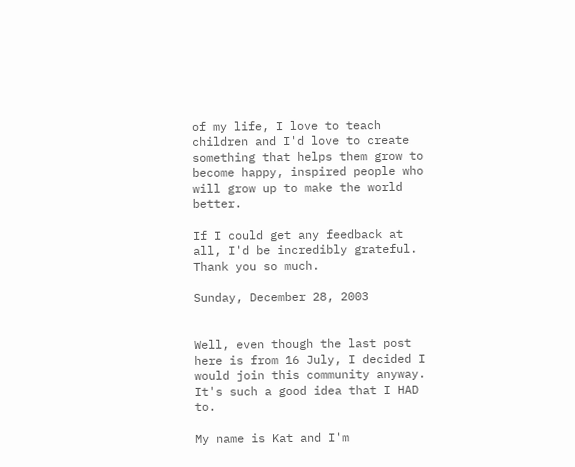of my life, I love to teach children and I'd love to create something that helps them grow to become happy, inspired people who will grow up to make the world better.

If I could get any feedback at all, I'd be incredibly grateful. Thank you so much.

Sunday, December 28, 2003


Well, even though the last post here is from 16 July, I decided I would join this community anyway. It's such a good idea that I HAD to.

My name is Kat and I'm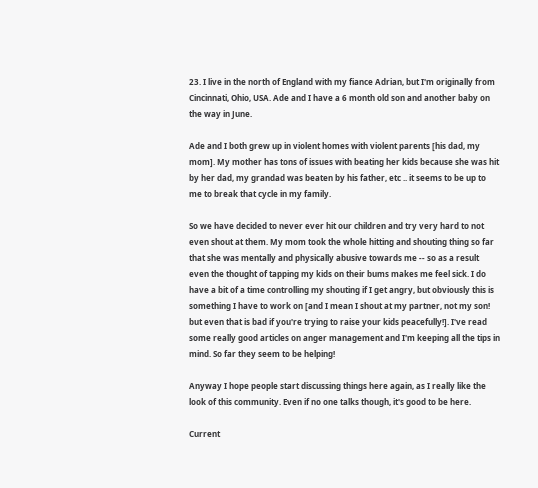23. I live in the north of England with my fiance Adrian, but I'm originally from Cincinnati, Ohio, USA. Ade and I have a 6 month old son and another baby on the way in June.

Ade and I both grew up in violent homes with violent parents [his dad, my mom]. My mother has tons of issues with beating her kids because she was hit by her dad, my grandad was beaten by his father, etc .. it seems to be up to me to break that cycle in my family.

So we have decided to never ever hit our children and try very hard to not even shout at them. My mom took the whole hitting and shouting thing so far that she was mentally and physically abusive towards me -- so as a result even the thought of tapping my kids on their bums makes me feel sick. I do have a bit of a time controlling my shouting if I get angry, but obviously this is something I have to work on [and I mean I shout at my partner, not my son! but even that is bad if you're trying to raise your kids peacefully!]. I've read some really good articles on anger management and I'm keeping all the tips in mind. So far they seem to be helping!

Anyway I hope people start discussing things here again, as I really like the look of this community. Even if no one talks though, it's good to be here.

Current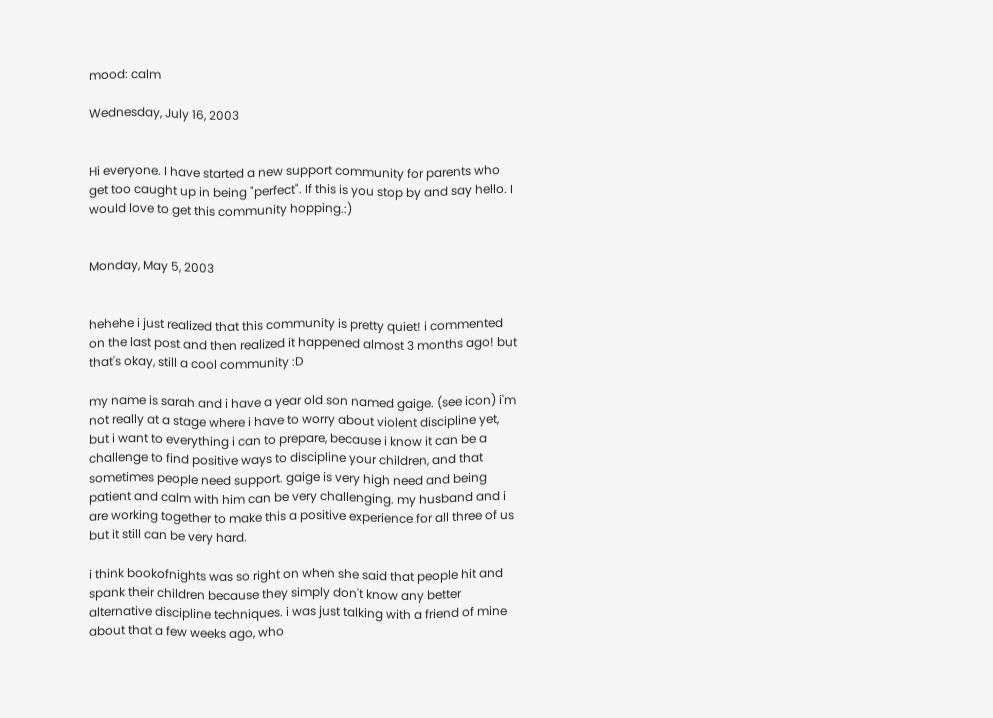mood: calm

Wednesday, July 16, 2003


Hi everyone. I have started a new support community for parents who get too caught up in being "perfect". If this is you stop by and say hello. I would love to get this community hopping.:)


Monday, May 5, 2003


hehehe i just realized that this community is pretty quiet! i commented on the last post and then realized it happened almost 3 months ago! but that's okay, still a cool community :D

my name is sarah and i have a year old son named gaige. (see icon) i'm not really at a stage where i have to worry about violent discipline yet, but i want to everything i can to prepare, because i know it can be a challenge to find positive ways to discipline your children, and that sometimes people need support. gaige is very high need and being patient and calm with him can be very challenging. my husband and i are working together to make this a positive experience for all three of us but it still can be very hard.

i think bookofnights was so right on when she said that people hit and spank their children because they simply don't know any better alternative discipline techniques. i was just talking with a friend of mine about that a few weeks ago, who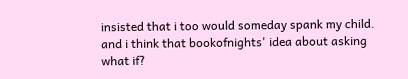insisted that i too would someday spank my child. and i think that bookofnights' idea about asking what if?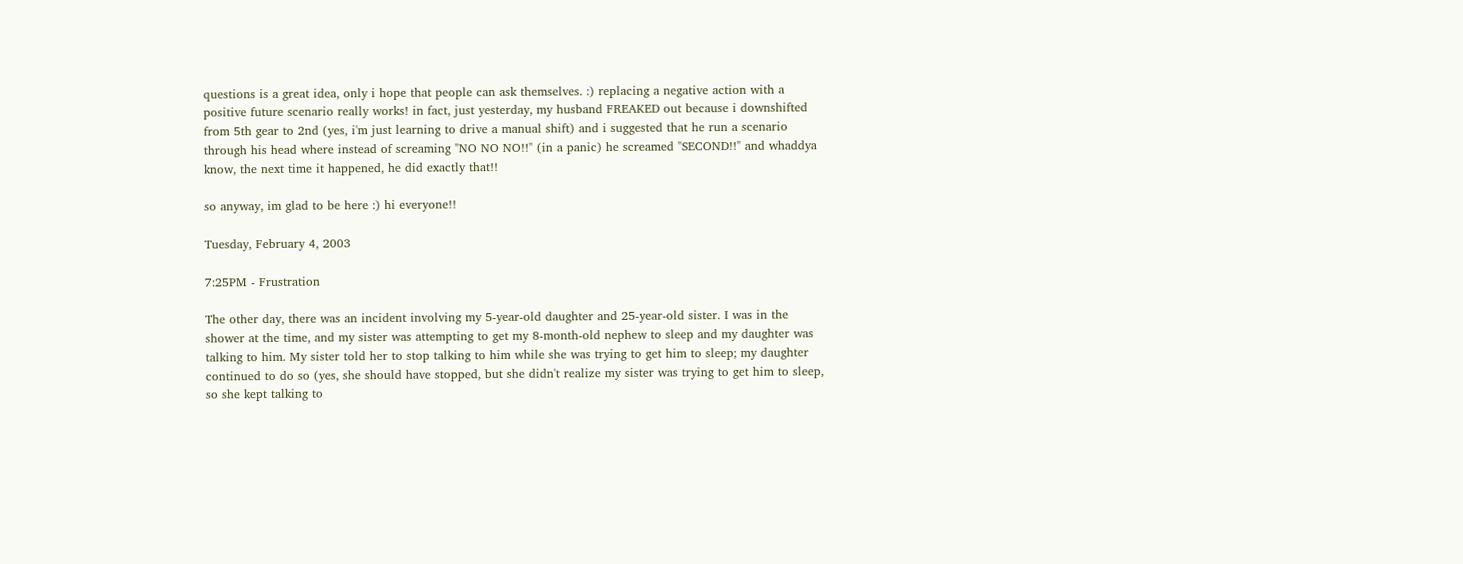questions is a great idea, only i hope that people can ask themselves. :) replacing a negative action with a positive future scenario really works! in fact, just yesterday, my husband FREAKED out because i downshifted from 5th gear to 2nd (yes, i'm just learning to drive a manual shift) and i suggested that he run a scenario through his head where instead of screaming "NO NO NO!!" (in a panic) he screamed "SECOND!!" and whaddya know, the next time it happened, he did exactly that!!

so anyway, im glad to be here :) hi everyone!!

Tuesday, February 4, 2003

7:25PM - Frustration

The other day, there was an incident involving my 5-year-old daughter and 25-year-old sister. I was in the shower at the time, and my sister was attempting to get my 8-month-old nephew to sleep and my daughter was talking to him. My sister told her to stop talking to him while she was trying to get him to sleep; my daughter continued to do so (yes, she should have stopped, but she didn't realize my sister was trying to get him to sleep, so she kept talking to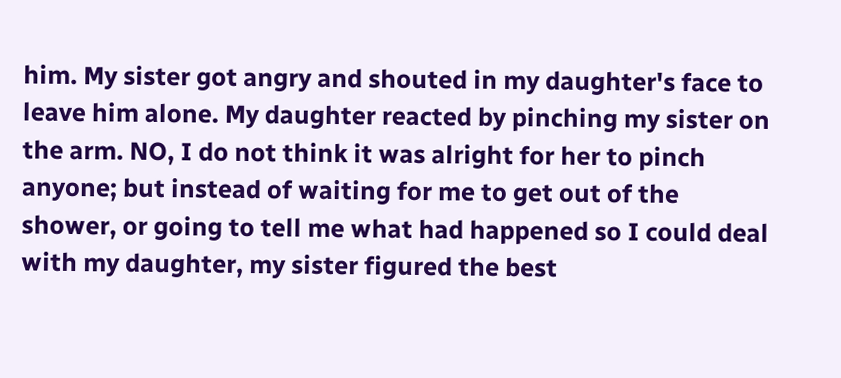him. My sister got angry and shouted in my daughter's face to leave him alone. My daughter reacted by pinching my sister on the arm. NO, I do not think it was alright for her to pinch anyone; but instead of waiting for me to get out of the shower, or going to tell me what had happened so I could deal with my daughter, my sister figured the best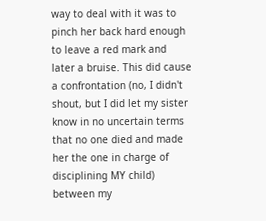way to deal with it was to pinch her back hard enough to leave a red mark and later a bruise. This did cause a confrontation (no, I didn't shout, but I did let my sister know in no uncertain terms that no one died and made her the one in charge of disciplining MY child) between my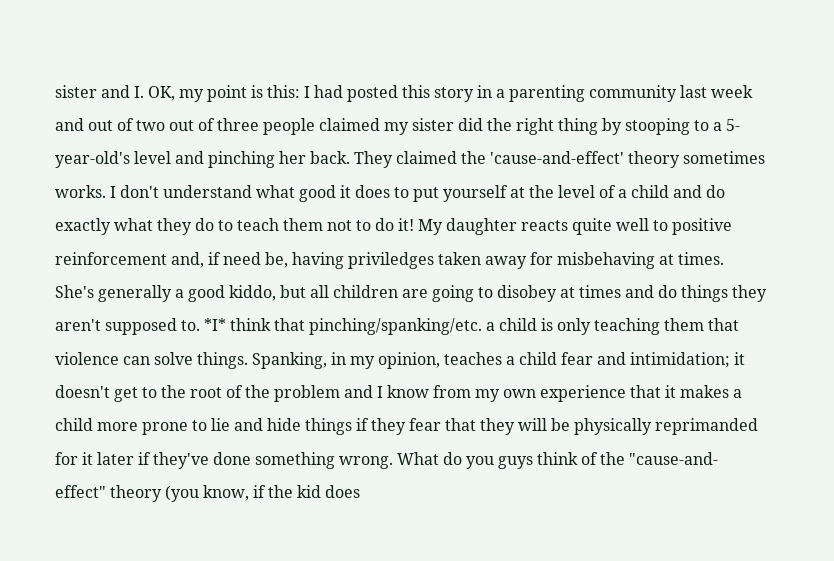sister and I. OK, my point is this: I had posted this story in a parenting community last week and out of two out of three people claimed my sister did the right thing by stooping to a 5-year-old's level and pinching her back. They claimed the 'cause-and-effect' theory sometimes works. I don't understand what good it does to put yourself at the level of a child and do exactly what they do to teach them not to do it! My daughter reacts quite well to positive reinforcement and, if need be, having priviledges taken away for misbehaving at times. She's generally a good kiddo, but all children are going to disobey at times and do things they aren't supposed to. *I* think that pinching/spanking/etc. a child is only teaching them that violence can solve things. Spanking, in my opinion, teaches a child fear and intimidation; it doesn't get to the root of the problem and I know from my own experience that it makes a child more prone to lie and hide things if they fear that they will be physically reprimanded for it later if they've done something wrong. What do you guys think of the "cause-and-effect" theory (you know, if the kid does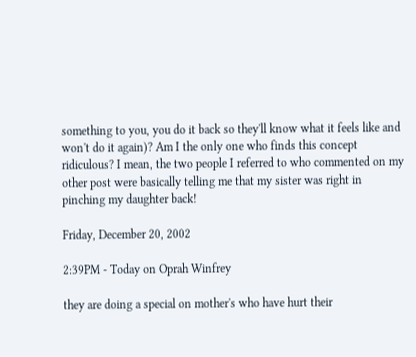something to you, you do it back so they'll know what it feels like and won't do it again)? Am I the only one who finds this concept ridiculous? I mean, the two people I referred to who commented on my other post were basically telling me that my sister was right in pinching my daughter back!

Friday, December 20, 2002

2:39PM - Today on Oprah Winfrey

they are doing a special on mother's who have hurt their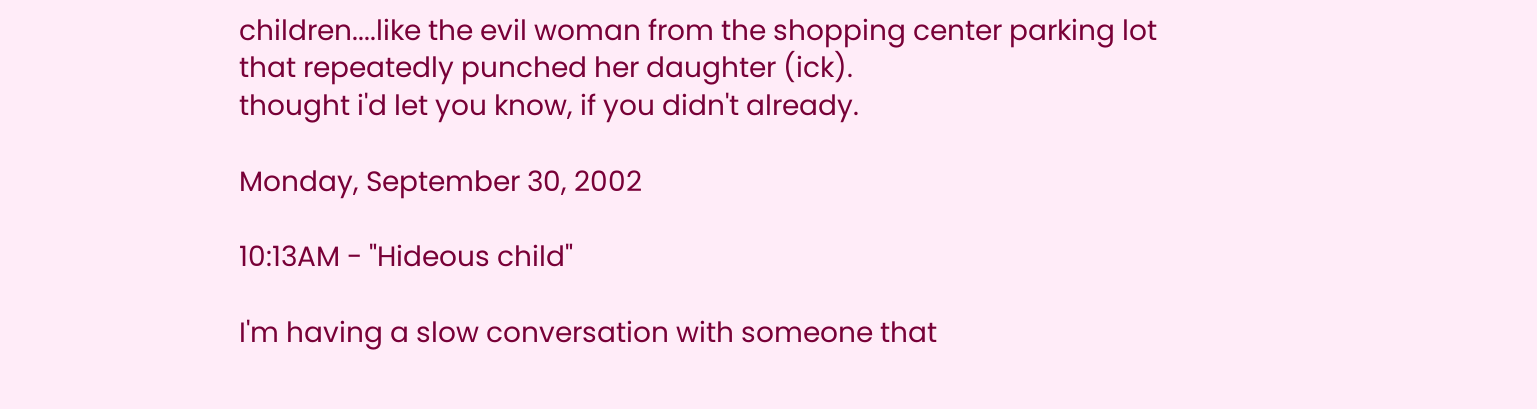children....like the evil woman from the shopping center parking lot that repeatedly punched her daughter (ick).
thought i'd let you know, if you didn't already.

Monday, September 30, 2002

10:13AM - "Hideous child"

I'm having a slow conversation with someone that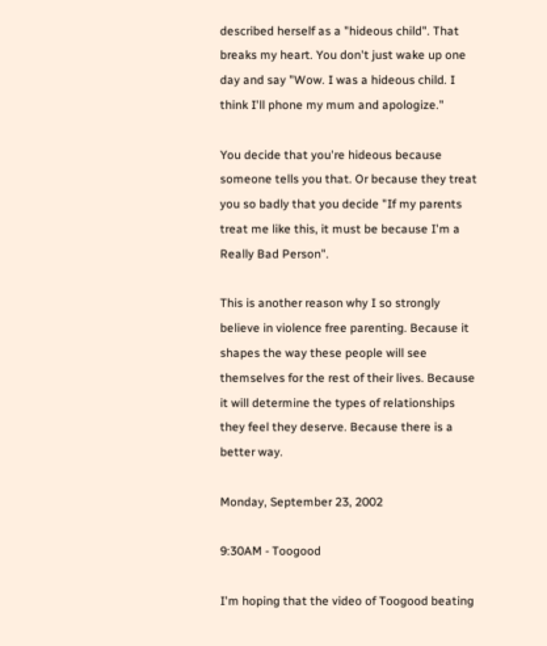described herself as a "hideous child". That breaks my heart. You don't just wake up one day and say "Wow. I was a hideous child. I think I'll phone my mum and apologize."

You decide that you're hideous because someone tells you that. Or because they treat you so badly that you decide "If my parents treat me like this, it must be because I'm a Really Bad Person".

This is another reason why I so strongly believe in violence free parenting. Because it shapes the way these people will see themselves for the rest of their lives. Because it will determine the types of relationships they feel they deserve. Because there is a better way.

Monday, September 23, 2002

9:30AM - Toogood

I'm hoping that the video of Toogood beating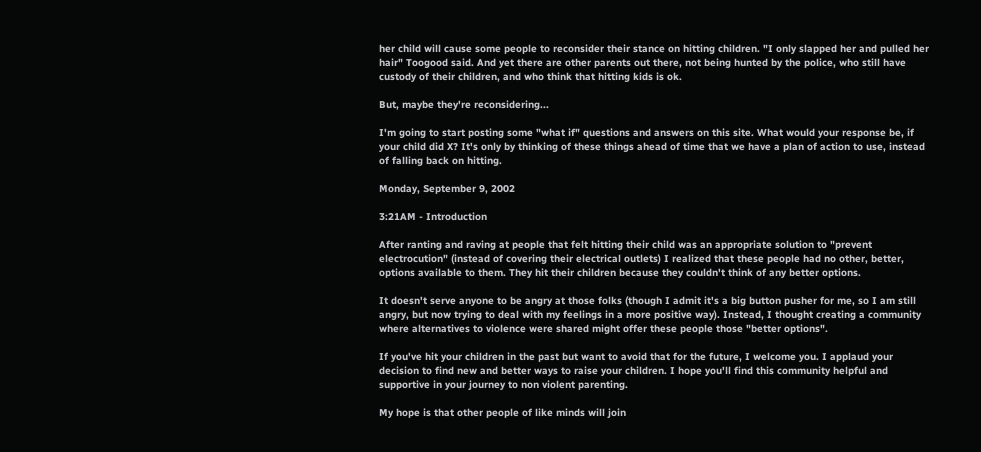her child will cause some people to reconsider their stance on hitting children. "I only slapped her and pulled her hair" Toogood said. And yet there are other parents out there, not being hunted by the police, who still have custody of their children, and who think that hitting kids is ok.

But, maybe they're reconsidering...

I'm going to start posting some "what if" questions and answers on this site. What would your response be, if your child did X? It's only by thinking of these things ahead of time that we have a plan of action to use, instead of falling back on hitting.

Monday, September 9, 2002

3:21AM - Introduction

After ranting and raving at people that felt hitting their child was an appropriate solution to "prevent electrocution" (instead of covering their electrical outlets) I realized that these people had no other, better, options available to them. They hit their children because they couldn't think of any better options.

It doesn't serve anyone to be angry at those folks (though I admit it's a big button pusher for me, so I am still angry, but now trying to deal with my feelings in a more positive way). Instead, I thought creating a community where alternatives to violence were shared might offer these people those "better options".

If you've hit your children in the past but want to avoid that for the future, I welcome you. I applaud your decision to find new and better ways to raise your children. I hope you'll find this community helpful and supportive in your journey to non violent parenting.

My hope is that other people of like minds will join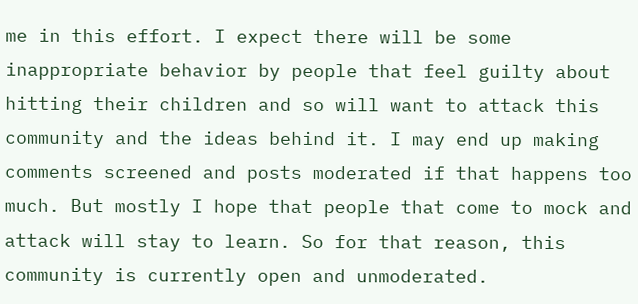me in this effort. I expect there will be some inappropriate behavior by people that feel guilty about hitting their children and so will want to attack this community and the ideas behind it. I may end up making comments screened and posts moderated if that happens too much. But mostly I hope that people that come to mock and attack will stay to learn. So for that reason, this community is currently open and unmoderated.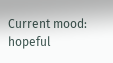Current mood: hopeful